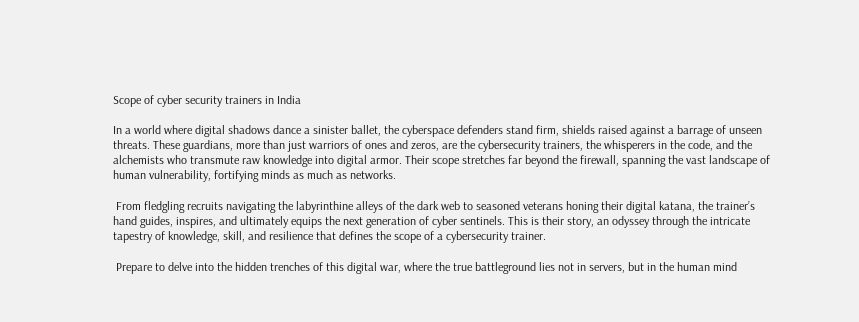Scope of cyber security trainers in India

In a world where digital shadows dance a sinister ballet, the cyberspace defenders stand firm, shields raised against a barrage of unseen threats. These guardians, more than just warriors of ones and zeros, are the cybersecurity trainers, the whisperers in the code, and the alchemists who transmute raw knowledge into digital armor. Their scope stretches far beyond the firewall, spanning the vast landscape of human vulnerability, fortifying minds as much as networks.

 From fledgling recruits navigating the labyrinthine alleys of the dark web to seasoned veterans honing their digital katana, the trainer’s hand guides, inspires, and ultimately equips the next generation of cyber sentinels. This is their story, an odyssey through the intricate tapestry of knowledge, skill, and resilience that defines the scope of a cybersecurity trainer.

 Prepare to delve into the hidden trenches of this digital war, where the true battleground lies not in servers, but in the human mind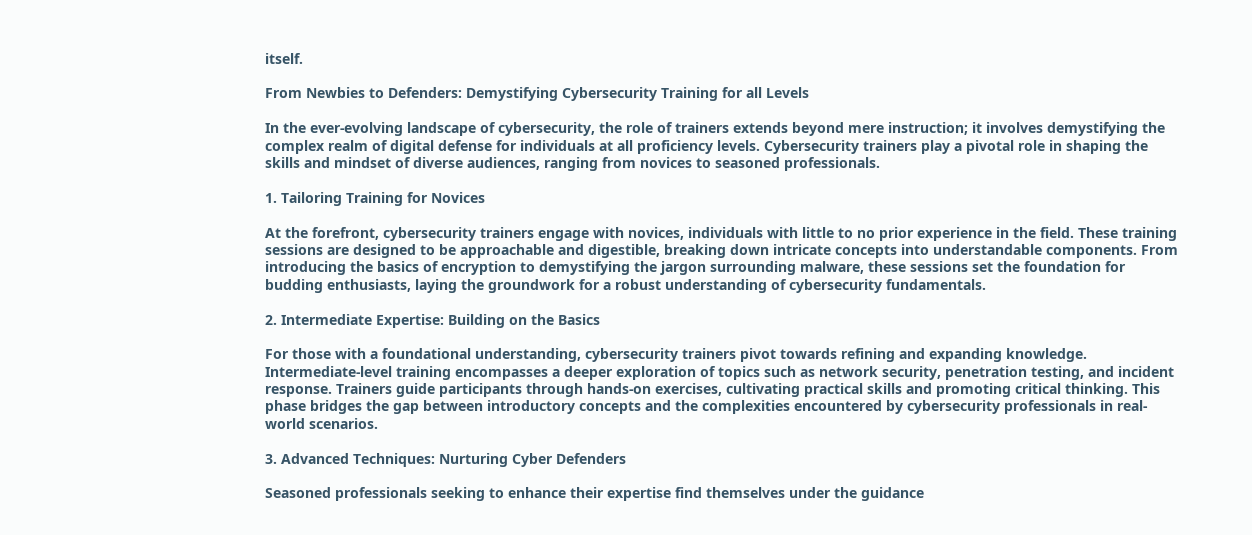itself.

From Newbies to Defenders: Demystifying Cybersecurity Training for all Levels

In the ever-evolving landscape of cybersecurity, the role of trainers extends beyond mere instruction; it involves demystifying the complex realm of digital defense for individuals at all proficiency levels. Cybersecurity trainers play a pivotal role in shaping the skills and mindset of diverse audiences, ranging from novices to seasoned professionals.

1. Tailoring Training for Novices

At the forefront, cybersecurity trainers engage with novices, individuals with little to no prior experience in the field. These training sessions are designed to be approachable and digestible, breaking down intricate concepts into understandable components. From introducing the basics of encryption to demystifying the jargon surrounding malware, these sessions set the foundation for budding enthusiasts, laying the groundwork for a robust understanding of cybersecurity fundamentals.

2. Intermediate Expertise: Building on the Basics

For those with a foundational understanding, cybersecurity trainers pivot towards refining and expanding knowledge. Intermediate-level training encompasses a deeper exploration of topics such as network security, penetration testing, and incident response. Trainers guide participants through hands-on exercises, cultivating practical skills and promoting critical thinking. This phase bridges the gap between introductory concepts and the complexities encountered by cybersecurity professionals in real-world scenarios.

3. Advanced Techniques: Nurturing Cyber Defenders

Seasoned professionals seeking to enhance their expertise find themselves under the guidance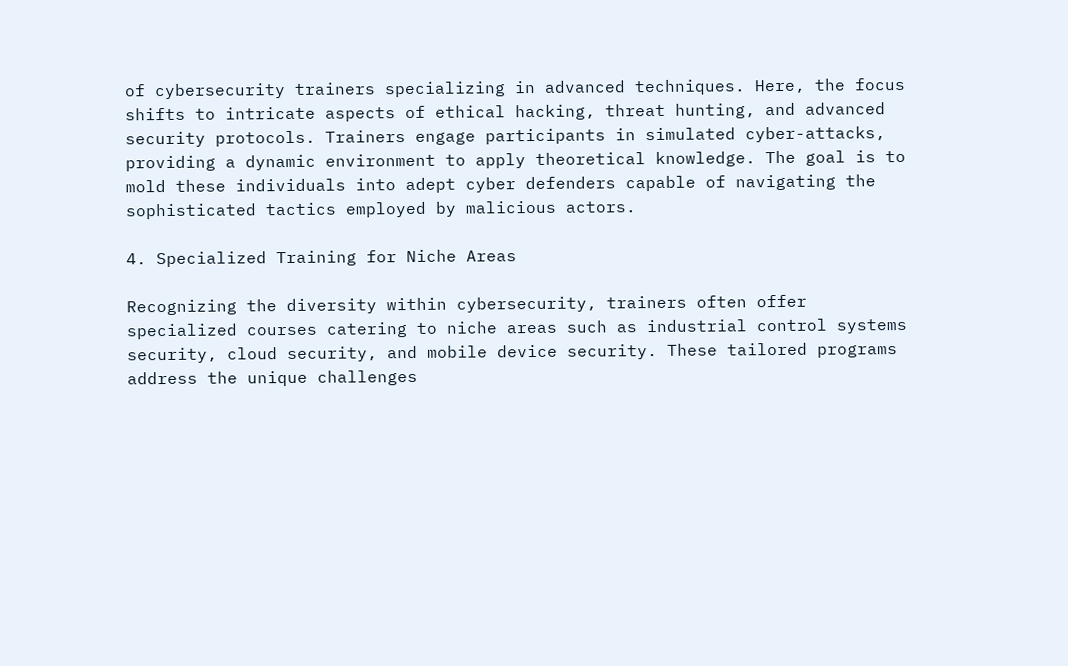of cybersecurity trainers specializing in advanced techniques. Here, the focus shifts to intricate aspects of ethical hacking, threat hunting, and advanced security protocols. Trainers engage participants in simulated cyber-attacks, providing a dynamic environment to apply theoretical knowledge. The goal is to mold these individuals into adept cyber defenders capable of navigating the sophisticated tactics employed by malicious actors.

4. Specialized Training for Niche Areas

Recognizing the diversity within cybersecurity, trainers often offer specialized courses catering to niche areas such as industrial control systems security, cloud security, and mobile device security. These tailored programs address the unique challenges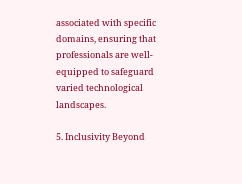associated with specific domains, ensuring that professionals are well-equipped to safeguard varied technological landscapes.

5. Inclusivity Beyond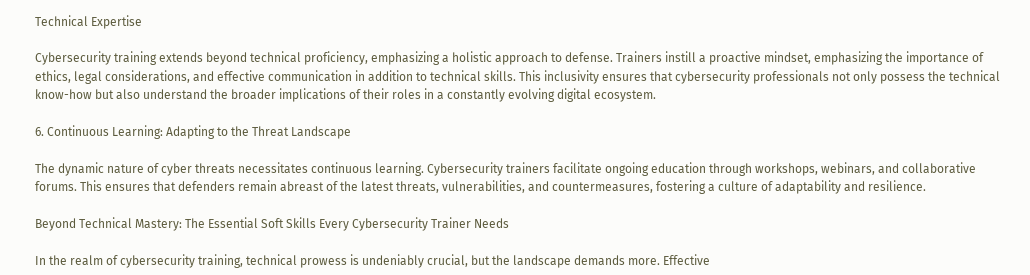Technical Expertise

Cybersecurity training extends beyond technical proficiency, emphasizing a holistic approach to defense. Trainers instill a proactive mindset, emphasizing the importance of ethics, legal considerations, and effective communication in addition to technical skills. This inclusivity ensures that cybersecurity professionals not only possess the technical know-how but also understand the broader implications of their roles in a constantly evolving digital ecosystem.

6. Continuous Learning: Adapting to the Threat Landscape

The dynamic nature of cyber threats necessitates continuous learning. Cybersecurity trainers facilitate ongoing education through workshops, webinars, and collaborative forums. This ensures that defenders remain abreast of the latest threats, vulnerabilities, and countermeasures, fostering a culture of adaptability and resilience.

Beyond Technical Mastery: The Essential Soft Skills Every Cybersecurity Trainer Needs

In the realm of cybersecurity training, technical prowess is undeniably crucial, but the landscape demands more. Effective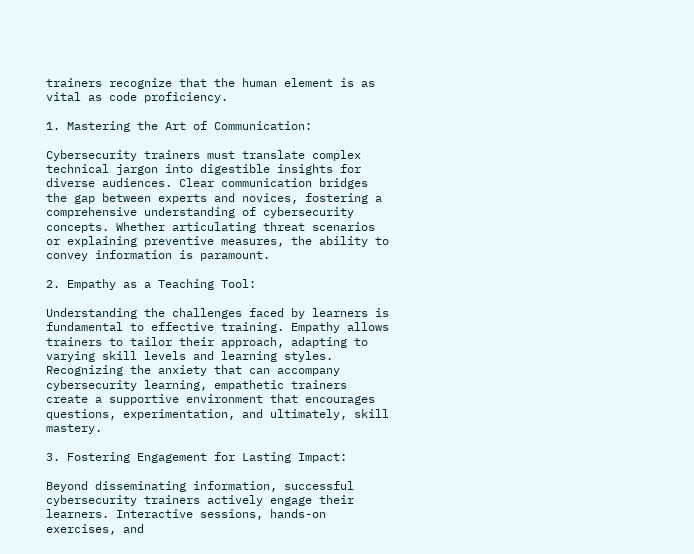trainers recognize that the human element is as vital as code proficiency.

1. Mastering the Art of Communication:

Cybersecurity trainers must translate complex technical jargon into digestible insights for diverse audiences. Clear communication bridges the gap between experts and novices, fostering a comprehensive understanding of cybersecurity concepts. Whether articulating threat scenarios or explaining preventive measures, the ability to convey information is paramount.

2. Empathy as a Teaching Tool:

Understanding the challenges faced by learners is fundamental to effective training. Empathy allows trainers to tailor their approach, adapting to varying skill levels and learning styles. Recognizing the anxiety that can accompany cybersecurity learning, empathetic trainers create a supportive environment that encourages questions, experimentation, and ultimately, skill mastery.

3. Fostering Engagement for Lasting Impact:

Beyond disseminating information, successful cybersecurity trainers actively engage their learners. Interactive sessions, hands-on exercises, and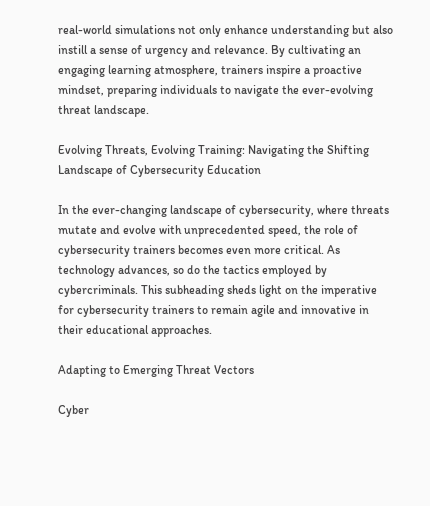real-world simulations not only enhance understanding but also instill a sense of urgency and relevance. By cultivating an engaging learning atmosphere, trainers inspire a proactive mindset, preparing individuals to navigate the ever-evolving threat landscape.

Evolving Threats, Evolving Training: Navigating the Shifting Landscape of Cybersecurity Education

In the ever-changing landscape of cybersecurity, where threats mutate and evolve with unprecedented speed, the role of cybersecurity trainers becomes even more critical. As technology advances, so do the tactics employed by cybercriminals. This subheading sheds light on the imperative for cybersecurity trainers to remain agile and innovative in their educational approaches.

Adapting to Emerging Threat Vectors

Cyber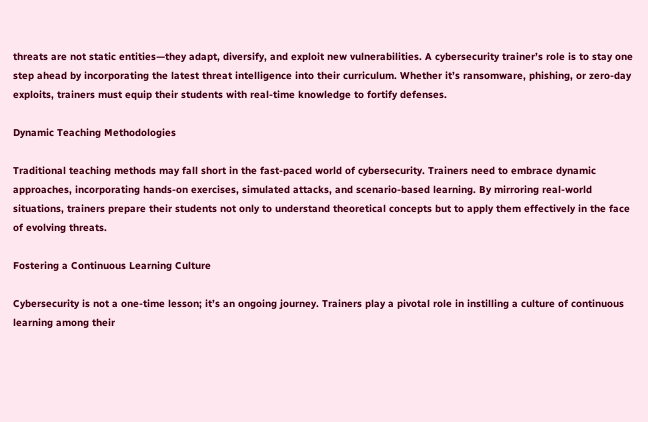threats are not static entities—they adapt, diversify, and exploit new vulnerabilities. A cybersecurity trainer’s role is to stay one step ahead by incorporating the latest threat intelligence into their curriculum. Whether it’s ransomware, phishing, or zero-day exploits, trainers must equip their students with real-time knowledge to fortify defenses.

Dynamic Teaching Methodologies

Traditional teaching methods may fall short in the fast-paced world of cybersecurity. Trainers need to embrace dynamic approaches, incorporating hands-on exercises, simulated attacks, and scenario-based learning. By mirroring real-world situations, trainers prepare their students not only to understand theoretical concepts but to apply them effectively in the face of evolving threats.

Fostering a Continuous Learning Culture

Cybersecurity is not a one-time lesson; it’s an ongoing journey. Trainers play a pivotal role in instilling a culture of continuous learning among their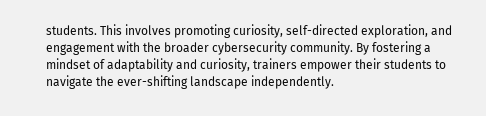students. This involves promoting curiosity, self-directed exploration, and engagement with the broader cybersecurity community. By fostering a mindset of adaptability and curiosity, trainers empower their students to navigate the ever-shifting landscape independently.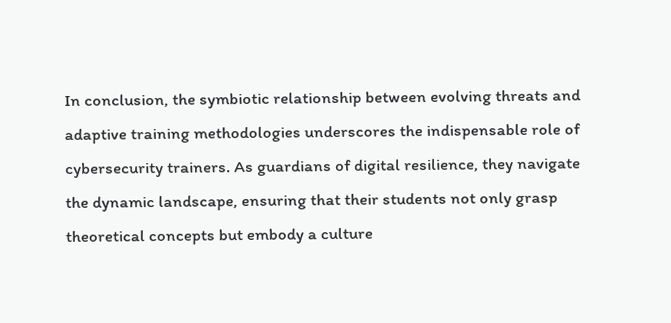In conclusion, the symbiotic relationship between evolving threats and adaptive training methodologies underscores the indispensable role of cybersecurity trainers. As guardians of digital resilience, they navigate the dynamic landscape, ensuring that their students not only grasp theoretical concepts but embody a culture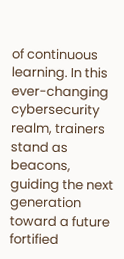of continuous learning. In this ever-changing cybersecurity realm, trainers stand as beacons, guiding the next generation toward a future fortified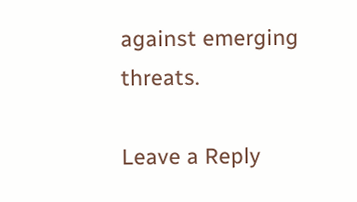against emerging threats.

Leave a Reply